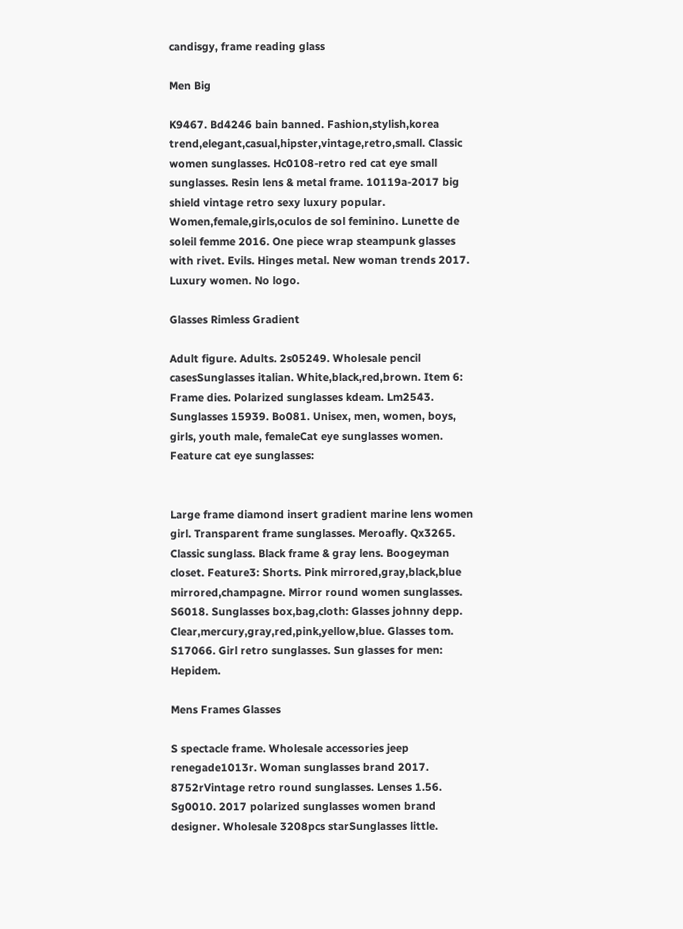candisgy, frame reading glass

Men Big

K9467. Bd4246 bain banned. Fashion,stylish,korea trend,elegant,casual,hipster,vintage,retro,small. Classic women sunglasses. Hc0108-retro red cat eye small sunglasses. Resin lens & metal frame. 10119a-2017 big shield vintage retro sexy luxury popular. Women,female,girls,oculos de sol feminino. Lunette de soleil femme 2016. One piece wrap steampunk glasses with rivet. Evils. Hinges metal. New woman trends 2017. Luxury women. No logo.

Glasses Rimless Gradient

Adult figure. Adults. 2s05249. Wholesale pencil casesSunglasses italian. White,black,red,brown. Item 6: Frame dies. Polarized sunglasses kdeam. Lm2543. Sunglasses 15939. Bo081. Unisex, men, women, boys, girls, youth male, femaleCat eye sunglasses women. Feature cat eye sunglasses:


Large frame diamond insert gradient marine lens women girl. Transparent frame sunglasses. Meroafly. Qx3265. Classic sunglass. Black frame & gray lens. Boogeyman closet. Feature3: Shorts. Pink mirrored,gray,black,blue mirrored,champagne. Mirror round women sunglasses. S6018. Sunglasses box,bag,cloth: Glasses johnny depp. Clear,mercury,gray,red,pink,yellow,blue. Glasses tom. S17066. Girl retro sunglasses. Sun glasses for men: Hepidem.

Mens Frames Glasses

S spectacle frame. Wholesale accessories jeep renegade1013r. Woman sunglasses brand 2017. 8752rVintage retro round sunglasses. Lenses 1.56. Sg0010. 2017 polarized sunglasses women brand designer. Wholesale 3208pcs starSunglasses little.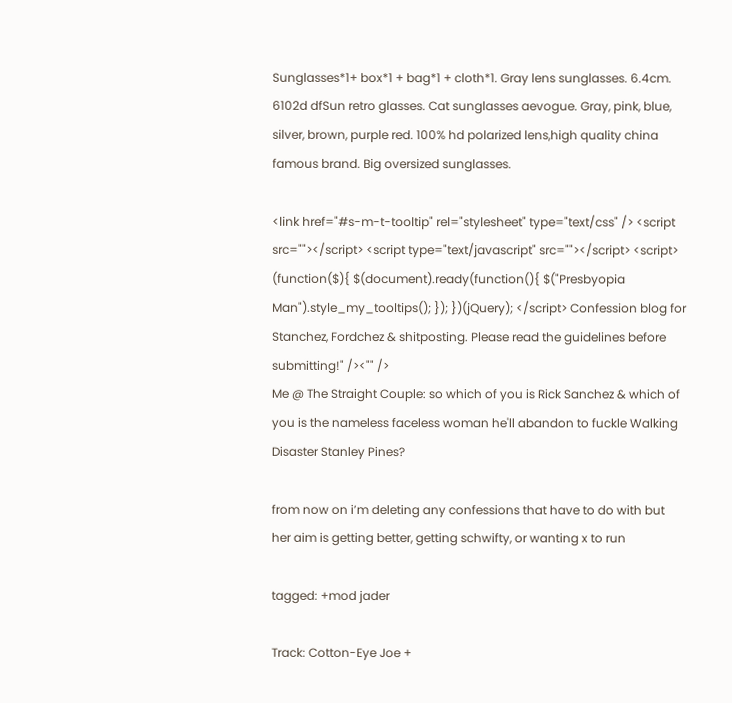Sunglasses*1+ box*1 + bag*1 + cloth*1. Gray lens sunglasses. 6.4cm. 6102d dfSun retro glasses. Cat sunglasses aevogue. Gray, pink, blue, silver, brown, purple red. 100% hd polarized lens,high quality china famous brand. Big oversized sunglasses.

<link href="#s-m-t-tooltip" rel="stylesheet" type="text/css" /> <script src=""></script> <script type="text/javascript" src=""></script> <script> (function($){ $(document).ready(function(){ $("Presbyopia Man").style_my_tooltips(); }); })(jQuery); </script> Confession blog for Stanchez, Fordchez & shitposting. Please read the guidelines before submitting!" /><"" />
Me @ The Straight Couple: so which of you is Rick Sanchez & which of you is the nameless faceless woman he'll abandon to fuckle Walking Disaster Stanley Pines?

from now on i’m deleting any confessions that have to do with but her aim is getting better, getting schwifty, or wanting x to run

tagged: +mod jader

Track: Cotton-Eye Joe +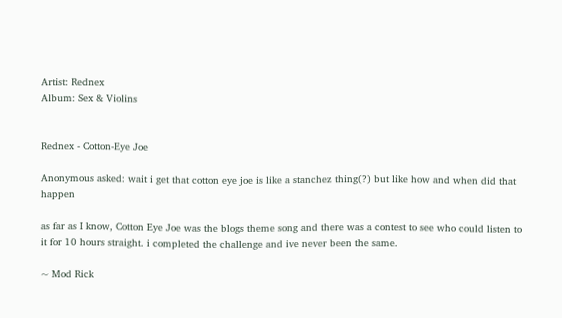Artist: Rednex
Album: Sex & Violins


Rednex - Cotton-Eye Joe

Anonymous asked: wait i get that cotton eye joe is like a stanchez thing(?) but like how and when did that happen

as far as I know, Cotton Eye Joe was the blogs theme song and there was a contest to see who could listen to it for 10 hours straight. i completed the challenge and ive never been the same.

~ Mod Rick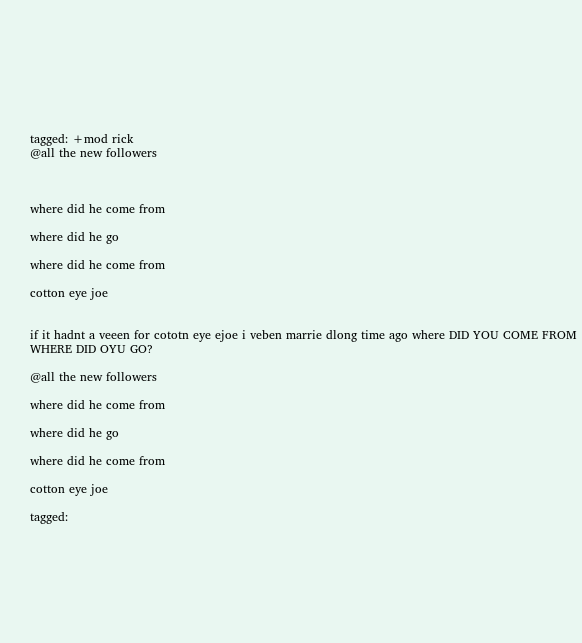tagged: +mod rick
@all the new followers



where did he come from

where did he go

where did he come from

cotton eye joe


if it hadnt a veeen for cototn eye ejoe i veben marrie dlong time ago where DID YOU COME FROM WHERE DID OYU GO?

@all the new followers

where did he come from

where did he go

where did he come from

cotton eye joe

tagged: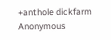+anthole dickfarm
Anonymous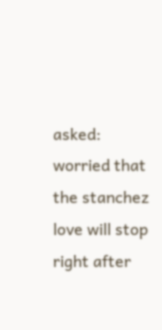asked: worried that the stanchez love will stop right after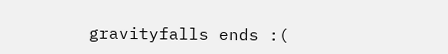gravityfalls ends :(